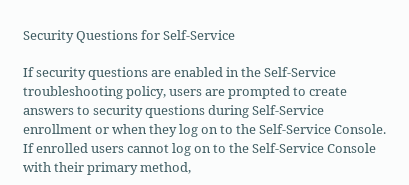Security Questions for Self-Service

If security questions are enabled in the Self-Service troubleshooting policy, users are prompted to create answers to security questions during Self-Service enrollment or when they log on to the Self-Service Console. If enrolled users cannot log on to the Self-Service Console with their primary method,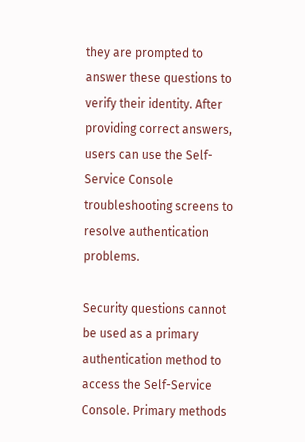they are prompted to answer these questions to verify their identity. After providing correct answers, users can use the Self-Service Console troubleshooting screens to resolve authentication problems.

Security questions cannot be used as a primary authentication method to access the Self-Service Console. Primary methods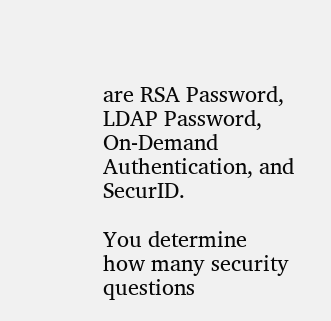are RSA Password, LDAP Password, On-Demand Authentication, and SecurID.

You determine how many security questions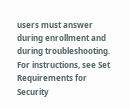users must answer during enrollment and during troubleshooting. For instructions, see Set Requirements for Security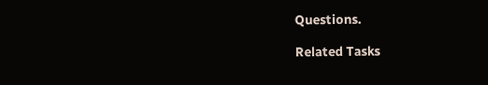Questions.

Related Tasks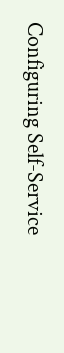Configuring Self-Service